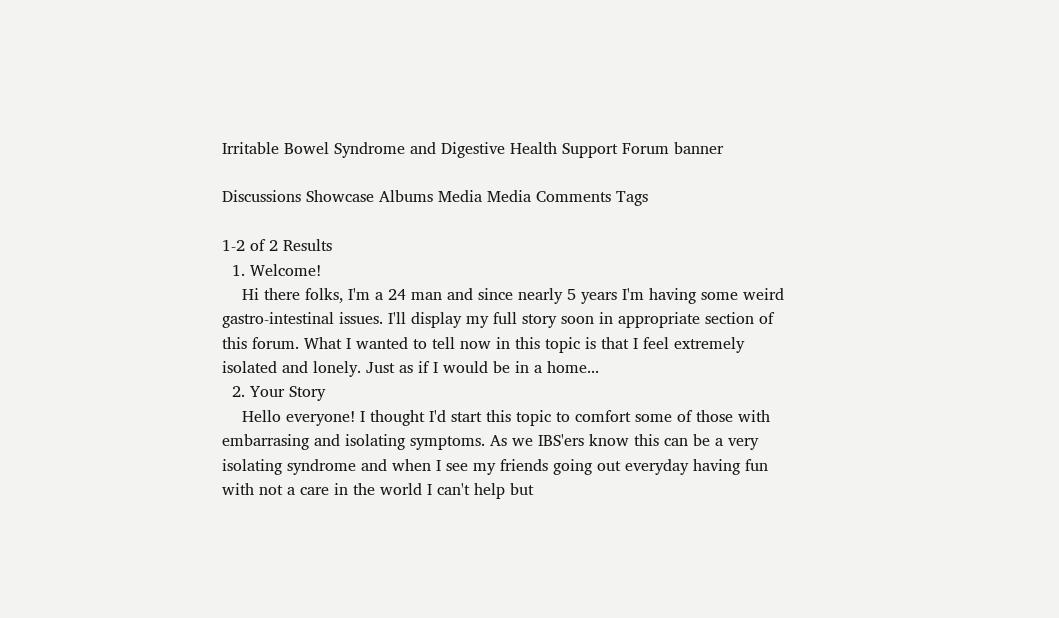Irritable Bowel Syndrome and Digestive Health Support Forum banner

Discussions Showcase Albums Media Media Comments Tags

1-2 of 2 Results
  1. Welcome!
    Hi there folks, I'm a 24 man and since nearly 5 years I'm having some weird gastro-intestinal issues. I'll display my full story soon in appropriate section of this forum. What I wanted to tell now in this topic is that I feel extremely isolated and lonely. Just as if I would be in a home...
  2. Your Story
    Hello everyone! I thought I'd start this topic to comfort some of those with embarrasing and isolating symptoms. As we IBS'ers know this can be a very isolating syndrome and when I see my friends going out everyday having fun with not a care in the world I can't help but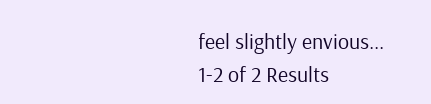feel slightly envious...
1-2 of 2 Results